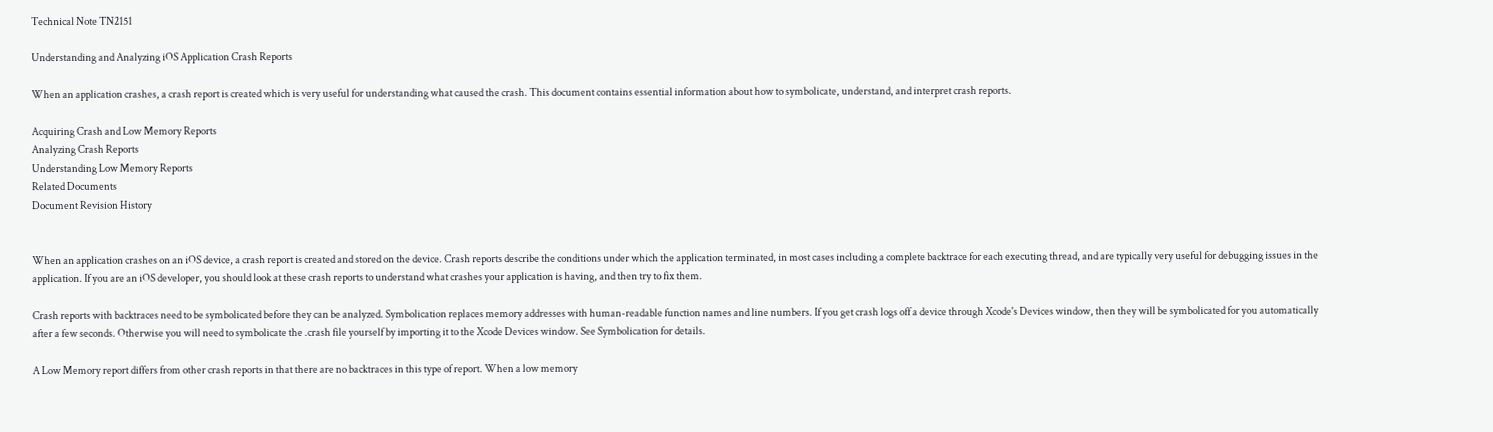Technical Note TN2151

Understanding and Analyzing iOS Application Crash Reports

When an application crashes, a crash report is created which is very useful for understanding what caused the crash. This document contains essential information about how to symbolicate, understand, and interpret crash reports.

Acquiring Crash and Low Memory Reports
Analyzing Crash Reports
Understanding Low Memory Reports
Related Documents
Document Revision History


When an application crashes on an iOS device, a crash report is created and stored on the device. Crash reports describe the conditions under which the application terminated, in most cases including a complete backtrace for each executing thread, and are typically very useful for debugging issues in the application. If you are an iOS developer, you should look at these crash reports to understand what crashes your application is having, and then try to fix them.

Crash reports with backtraces need to be symbolicated before they can be analyzed. Symbolication replaces memory addresses with human-readable function names and line numbers. If you get crash logs off a device through Xcode's Devices window, then they will be symbolicated for you automatically after a few seconds. Otherwise you will need to symbolicate the .crash file yourself by importing it to the Xcode Devices window. See Symbolication for details.

A Low Memory report differs from other crash reports in that there are no backtraces in this type of report. When a low memory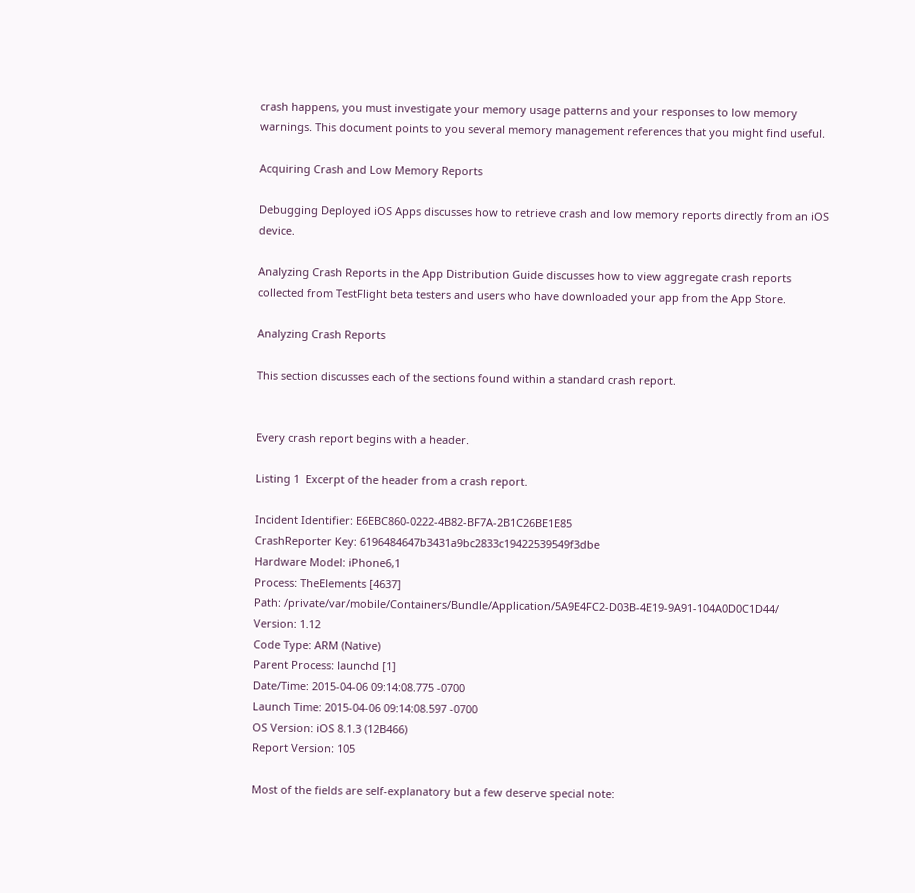crash happens, you must investigate your memory usage patterns and your responses to low memory warnings. This document points to you several memory management references that you might find useful.

Acquiring Crash and Low Memory Reports

Debugging Deployed iOS Apps discusses how to retrieve crash and low memory reports directly from an iOS device.

Analyzing Crash Reports in the App Distribution Guide discusses how to view aggregate crash reports collected from TestFlight beta testers and users who have downloaded your app from the App Store.

Analyzing Crash Reports

This section discusses each of the sections found within a standard crash report.


Every crash report begins with a header.

Listing 1  Excerpt of the header from a crash report.

Incident Identifier: E6EBC860-0222-4B82-BF7A-2B1C26BE1E85
CrashReporter Key: 6196484647b3431a9bc2833c19422539549f3dbe
Hardware Model: iPhone6,1
Process: TheElements [4637]
Path: /private/var/mobile/Containers/Bundle/Application/5A9E4FC2-D03B-4E19-9A91-104A0D0C1D44/
Version: 1.12
Code Type: ARM (Native)
Parent Process: launchd [1]
Date/Time: 2015-04-06 09:14:08.775 -0700
Launch Time: 2015-04-06 09:14:08.597 -0700
OS Version: iOS 8.1.3 (12B466)
Report Version: 105

Most of the fields are self-explanatory but a few deserve special note: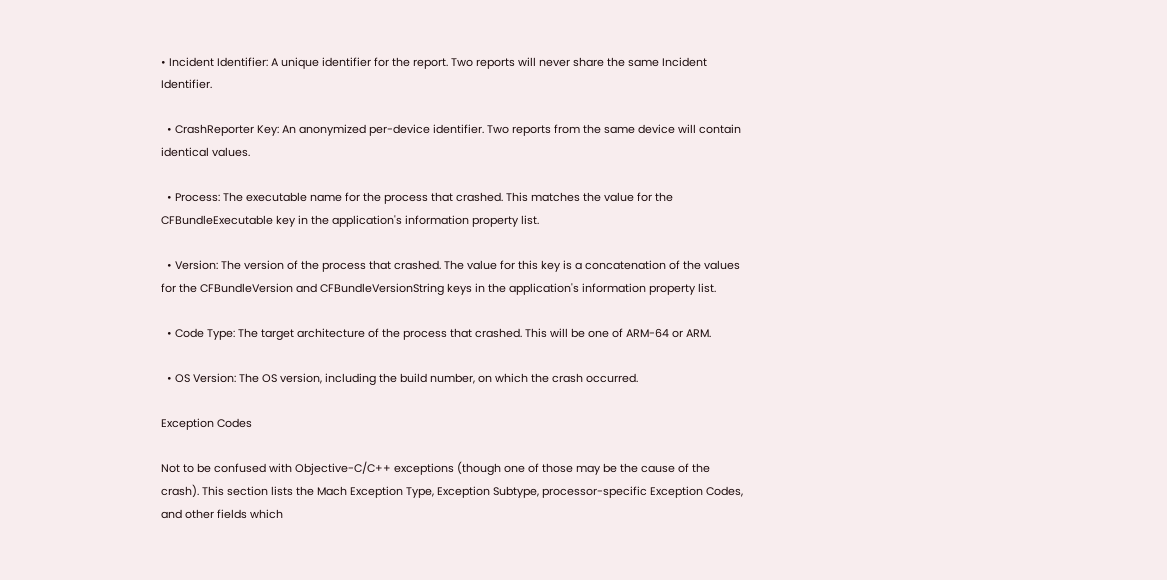• Incident Identifier: A unique identifier for the report. Two reports will never share the same Incident Identifier.

  • CrashReporter Key: An anonymized per-device identifier. Two reports from the same device will contain identical values.

  • Process: The executable name for the process that crashed. This matches the value for the CFBundleExecutable key in the application's information property list.

  • Version: The version of the process that crashed. The value for this key is a concatenation of the values for the CFBundleVersion and CFBundleVersionString keys in the application's information property list.

  • Code Type: The target architecture of the process that crashed. This will be one of ARM-64 or ARM.

  • OS Version: The OS version, including the build number, on which the crash occurred.

Exception Codes

Not to be confused with Objective-C/C++ exceptions (though one of those may be the cause of the crash). This section lists the Mach Exception Type, Exception Subtype, processor-specific Exception Codes, and other fields which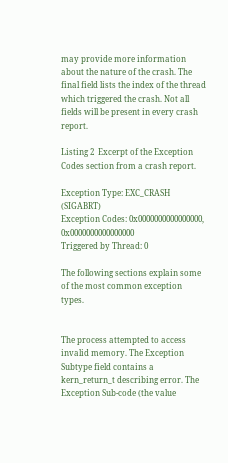may provide more information about the nature of the crash. The final field lists the index of the thread which triggered the crash. Not all fields will be present in every crash report.

Listing 2  Excerpt of the Exception Codes section from a crash report.

Exception Type: EXC_CRASH (SIGABRT)
Exception Codes: 0x0000000000000000, 0x0000000000000000
Triggered by Thread: 0

The following sections explain some of the most common exception types.


The process attempted to access invalid memory. The Exception Subtype field contains a kern_return_t describing error. The Exception Sub-code (the value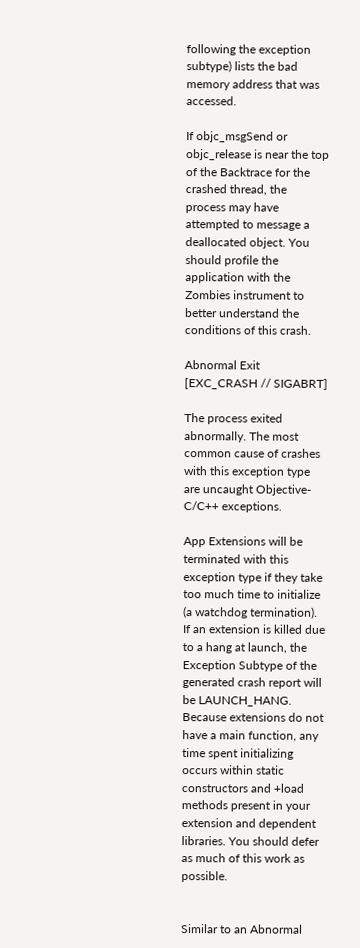following the exception subtype) lists the bad memory address that was accessed.

If objc_msgSend or objc_release is near the top of the Backtrace for the crashed thread, the process may have attempted to message a deallocated object. You should profile the application with the Zombies instrument to better understand the conditions of this crash.

Abnormal Exit [EXC_CRASH // SIGABRT]

The process exited abnormally. The most common cause of crashes with this exception type are uncaught Objective-C/C++ exceptions.

App Extensions will be terminated with this exception type if they take too much time to initialize (a watchdog termination). If an extension is killed due to a hang at launch, the Exception Subtype of the generated crash report will be LAUNCH_HANG. Because extensions do not have a main function, any time spent initializing occurs within static constructors and +load methods present in your extension and dependent libraries. You should defer as much of this work as possible.


Similar to an Abnormal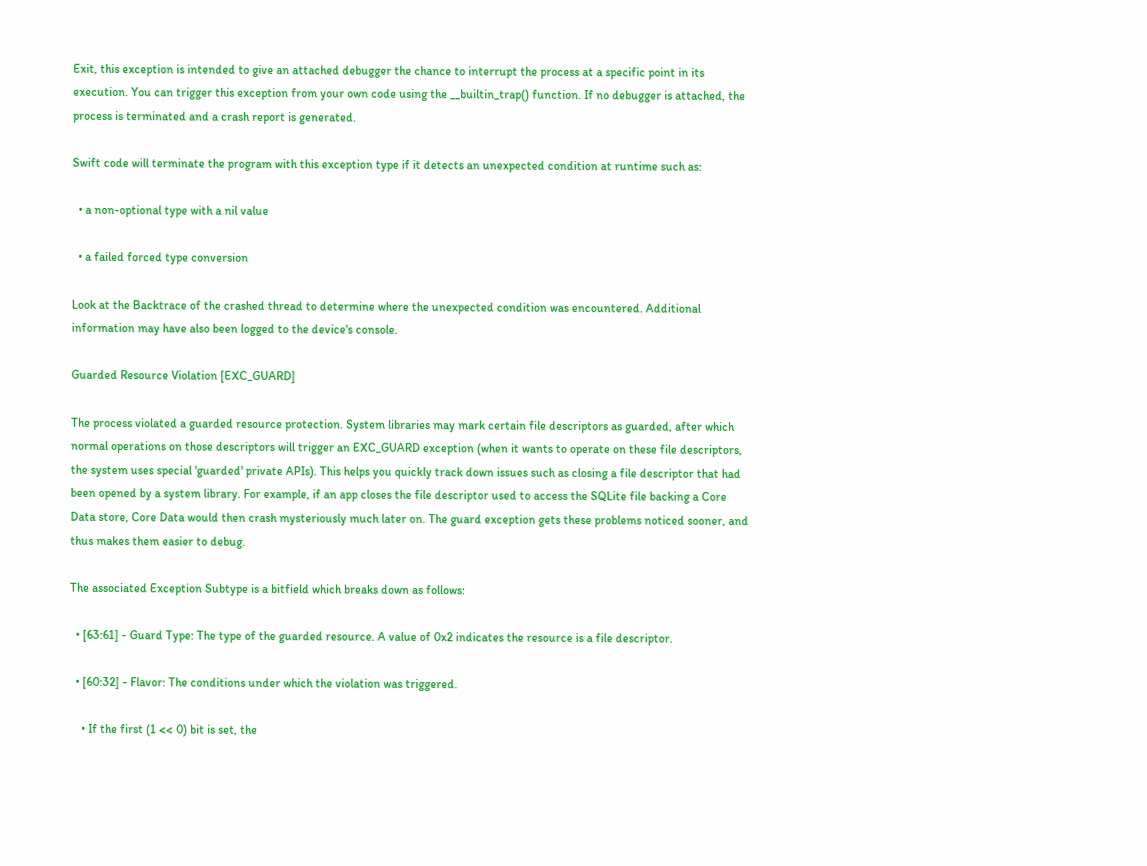Exit, this exception is intended to give an attached debugger the chance to interrupt the process at a specific point in its execution. You can trigger this exception from your own code using the __builtin_trap() function. If no debugger is attached, the process is terminated and a crash report is generated.

Swift code will terminate the program with this exception type if it detects an unexpected condition at runtime such as:

  • a non-optional type with a nil value

  • a failed forced type conversion

Look at the Backtrace of the crashed thread to determine where the unexpected condition was encountered. Additional information may have also been logged to the device's console.

Guarded Resource Violation [EXC_GUARD]

The process violated a guarded resource protection. System libraries may mark certain file descriptors as guarded, after which normal operations on those descriptors will trigger an EXC_GUARD exception (when it wants to operate on these file descriptors, the system uses special 'guarded' private APIs). This helps you quickly track down issues such as closing a file descriptor that had been opened by a system library. For example, if an app closes the file descriptor used to access the SQLite file backing a Core Data store, Core Data would then crash mysteriously much later on. The guard exception gets these problems noticed sooner, and thus makes them easier to debug.

The associated Exception Subtype is a bitfield which breaks down as follows:

  • [63:61] - Guard Type: The type of the guarded resource. A value of 0x2 indicates the resource is a file descriptor.

  • [60:32] - Flavor: The conditions under which the violation was triggered.

    • If the first (1 << 0) bit is set, the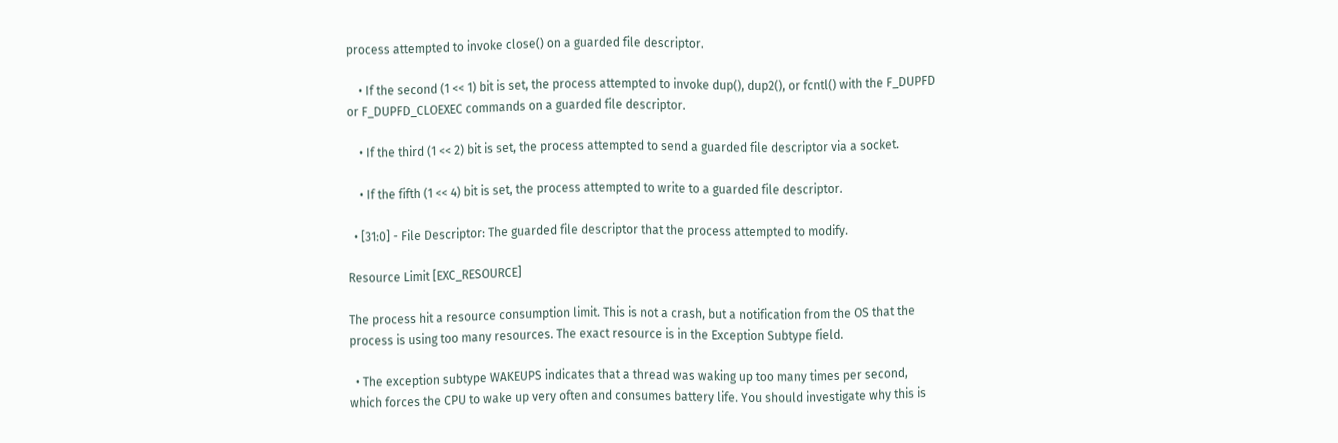process attempted to invoke close() on a guarded file descriptor.

    • If the second (1 << 1) bit is set, the process attempted to invoke dup(), dup2(), or fcntl() with the F_DUPFD or F_DUPFD_CLOEXEC commands on a guarded file descriptor.

    • If the third (1 << 2) bit is set, the process attempted to send a guarded file descriptor via a socket.

    • If the fifth (1 << 4) bit is set, the process attempted to write to a guarded file descriptor.

  • [31:0] - File Descriptor: The guarded file descriptor that the process attempted to modify.

Resource Limit [EXC_RESOURCE]

The process hit a resource consumption limit. This is not a crash, but a notification from the OS that the process is using too many resources. The exact resource is in the Exception Subtype field.

  • The exception subtype WAKEUPS indicates that a thread was waking up too many times per second, which forces the CPU to wake up very often and consumes battery life. You should investigate why this is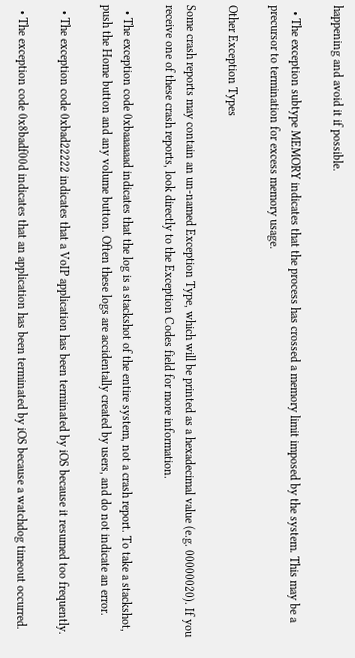happening and avoid it if possible.

  • The exception subtype MEMORY indicates that the process has crossed a memory limit imposed by the system. This may be a precursor to termination for excess memory usage.

Other Exception Types

Some crash reports may contain an un-named Exception Type, which will be printed as a hexadecimal value (e.g. 00000020). If you receive one of these crash reports, look directly to the Exception Codes field for more information.

  • The exception code 0xbaaaaaad indicates that the log is a stackshot of the entire system, not a crash report. To take a stackshot, push the Home button and any volume button. Often these logs are accidentally created by users, and do not indicate an error.

  • The exception code 0xbad22222 indicates that a VoIP application has been terminated by iOS because it resumed too frequently.

  • The exception code 0x8badf00d indicates that an application has been terminated by iOS because a watchdog timeout occurred.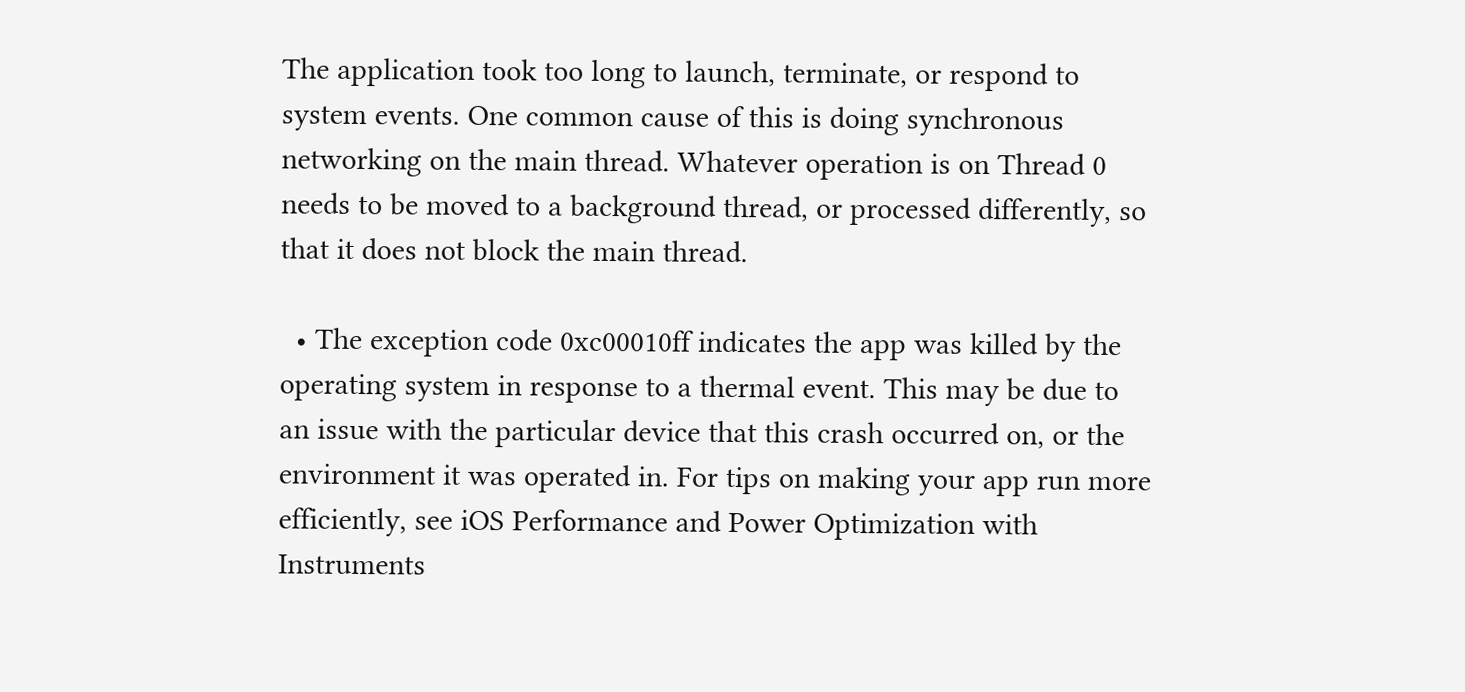The application took too long to launch, terminate, or respond to system events. One common cause of this is doing synchronous networking on the main thread. Whatever operation is on Thread 0 needs to be moved to a background thread, or processed differently, so that it does not block the main thread.

  • The exception code 0xc00010ff indicates the app was killed by the operating system in response to a thermal event. This may be due to an issue with the particular device that this crash occurred on, or the environment it was operated in. For tips on making your app run more efficiently, see iOS Performance and Power Optimization with Instruments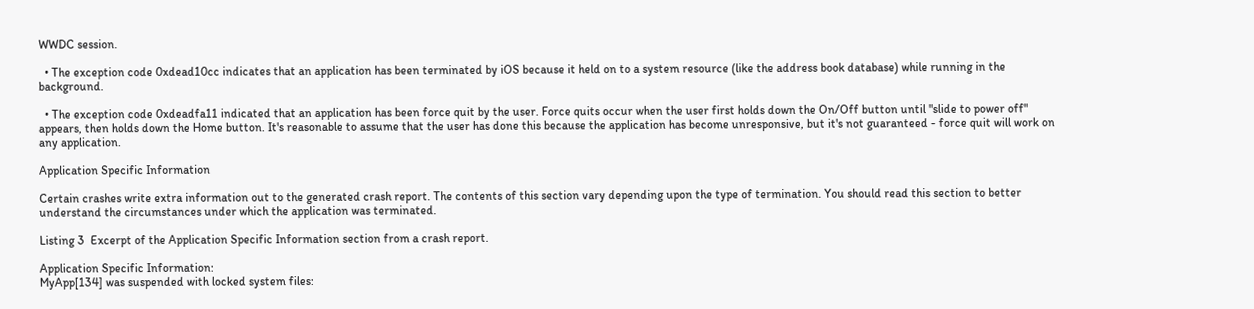WWDC session.

  • The exception code 0xdead10cc indicates that an application has been terminated by iOS because it held on to a system resource (like the address book database) while running in the background.

  • The exception code 0xdeadfa11 indicated that an application has been force quit by the user. Force quits occur when the user first holds down the On/Off button until "slide to power off" appears, then holds down the Home button. It's reasonable to assume that the user has done this because the application has become unresponsive, but it's not guaranteed - force quit will work on any application.

Application Specific Information

Certain crashes write extra information out to the generated crash report. The contents of this section vary depending upon the type of termination. You should read this section to better understand the circumstances under which the application was terminated.

Listing 3  Excerpt of the Application Specific Information section from a crash report.

Application Specific Information:
MyApp[134] was suspended with locked system files: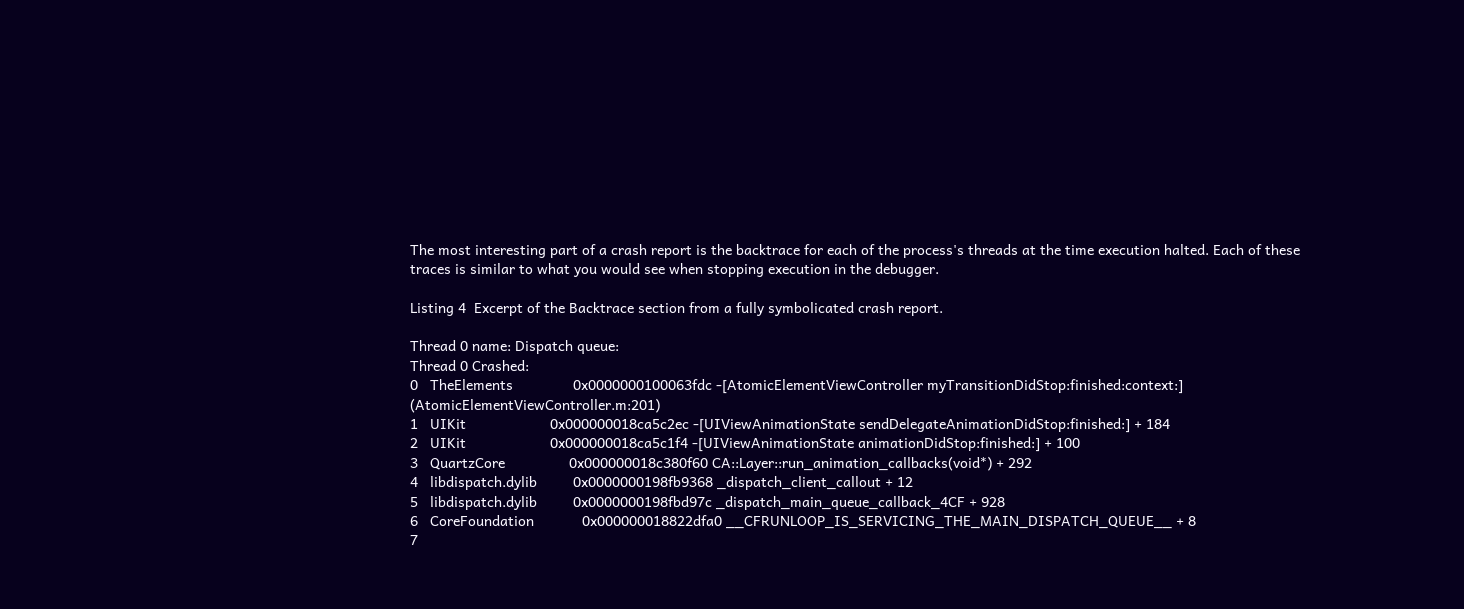The most interesting part of a crash report is the backtrace for each of the process's threads at the time execution halted. Each of these traces is similar to what you would see when stopping execution in the debugger.

Listing 4  Excerpt of the Backtrace section from a fully symbolicated crash report.

Thread 0 name: Dispatch queue:
Thread 0 Crashed:
0   TheElements               0x0000000100063fdc -[AtomicElementViewController myTransitionDidStop:finished:context:] (AtomicElementViewController.m:201)
1   UIKit                     0x000000018ca5c2ec -[UIViewAnimationState sendDelegateAnimationDidStop:finished:] + 184
2   UIKit                     0x000000018ca5c1f4 -[UIViewAnimationState animationDidStop:finished:] + 100
3   QuartzCore                0x000000018c380f60 CA::Layer::run_animation_callbacks(void*) + 292
4   libdispatch.dylib         0x0000000198fb9368 _dispatch_client_callout + 12
5   libdispatch.dylib         0x0000000198fbd97c _dispatch_main_queue_callback_4CF + 928
6   CoreFoundation            0x000000018822dfa0 __CFRUNLOOP_IS_SERVICING_THE_MAIN_DISPATCH_QUEUE__ + 8
7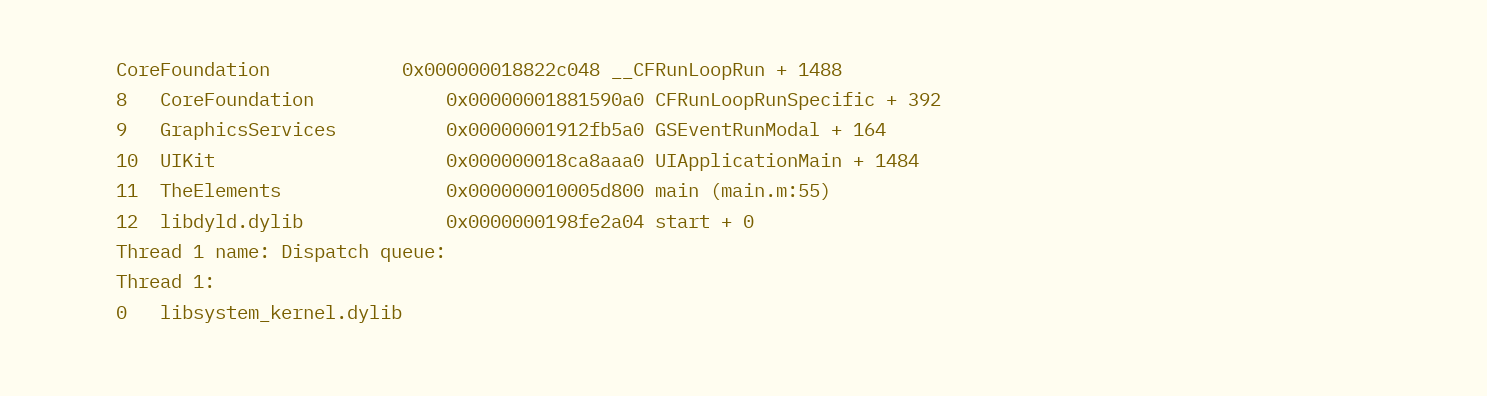CoreFoundation            0x000000018822c048 __CFRunLoopRun + 1488
8   CoreFoundation            0x00000001881590a0 CFRunLoopRunSpecific + 392
9   GraphicsServices          0x00000001912fb5a0 GSEventRunModal + 164
10  UIKit                     0x000000018ca8aaa0 UIApplicationMain + 1484
11  TheElements               0x000000010005d800 main (main.m:55)
12  libdyld.dylib             0x0000000198fe2a04 start + 0
Thread 1 name: Dispatch queue:
Thread 1:
0   libsystem_kernel.dylib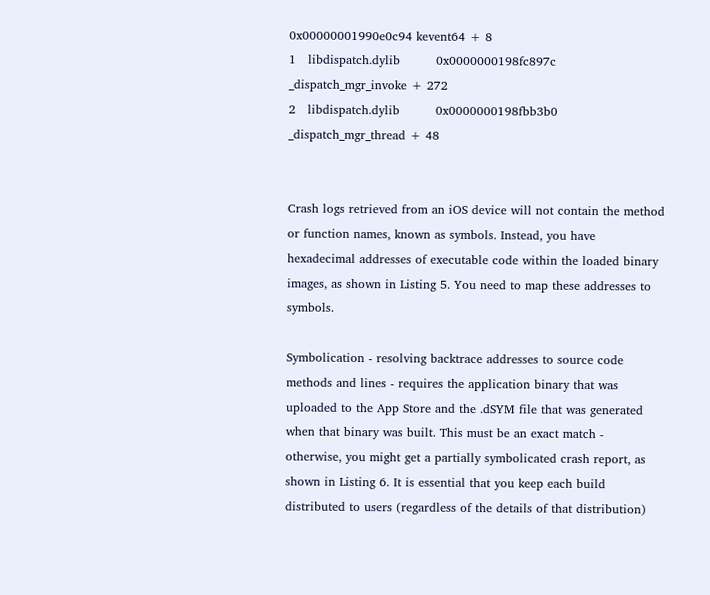0x00000001990e0c94 kevent64 + 8
1   libdispatch.dylib         0x0000000198fc897c _dispatch_mgr_invoke + 272
2   libdispatch.dylib         0x0000000198fbb3b0 _dispatch_mgr_thread + 48


Crash logs retrieved from an iOS device will not contain the method or function names, known as symbols. Instead, you have hexadecimal addresses of executable code within the loaded binary images, as shown in Listing 5. You need to map these addresses to symbols.

Symbolication - resolving backtrace addresses to source code methods and lines - requires the application binary that was uploaded to the App Store and the .dSYM file that was generated when that binary was built. This must be an exact match - otherwise, you might get a partially symbolicated crash report, as shown in Listing 6. It is essential that you keep each build distributed to users (regardless of the details of that distribution)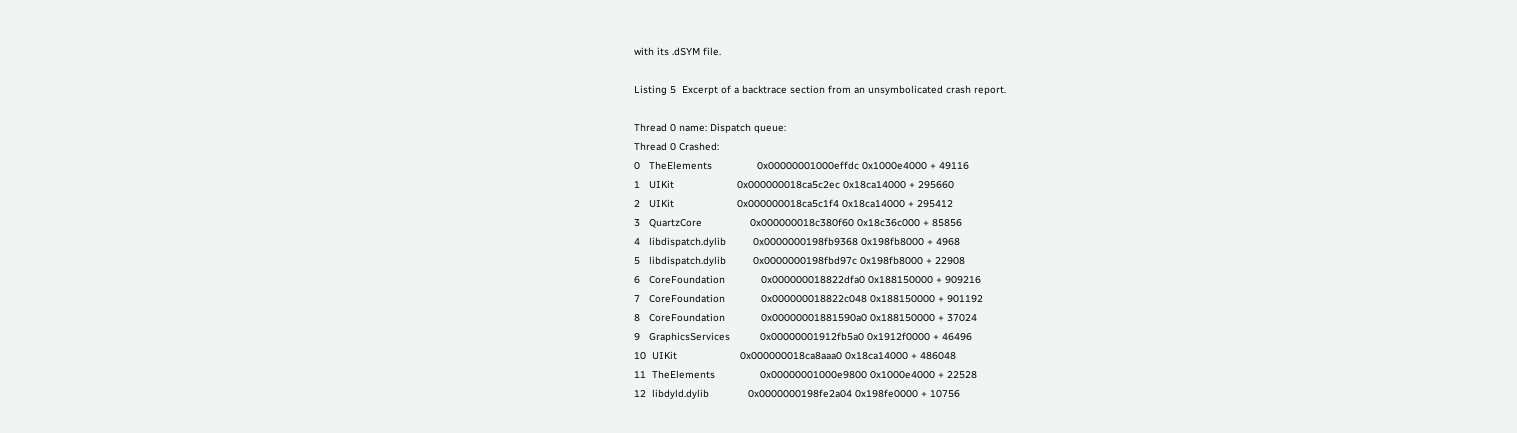with its .dSYM file.

Listing 5  Excerpt of a backtrace section from an unsymbolicated crash report.

Thread 0 name: Dispatch queue:
Thread 0 Crashed:
0   TheElements               0x00000001000effdc 0x1000e4000 + 49116
1   UIKit                     0x000000018ca5c2ec 0x18ca14000 + 295660
2   UIKit                     0x000000018ca5c1f4 0x18ca14000 + 295412
3   QuartzCore                0x000000018c380f60 0x18c36c000 + 85856
4   libdispatch.dylib         0x0000000198fb9368 0x198fb8000 + 4968
5   libdispatch.dylib         0x0000000198fbd97c 0x198fb8000 + 22908
6   CoreFoundation            0x000000018822dfa0 0x188150000 + 909216
7   CoreFoundation            0x000000018822c048 0x188150000 + 901192
8   CoreFoundation            0x00000001881590a0 0x188150000 + 37024
9   GraphicsServices          0x00000001912fb5a0 0x1912f0000 + 46496
10  UIKit                     0x000000018ca8aaa0 0x18ca14000 + 486048
11  TheElements               0x00000001000e9800 0x1000e4000 + 22528
12  libdyld.dylib             0x0000000198fe2a04 0x198fe0000 + 10756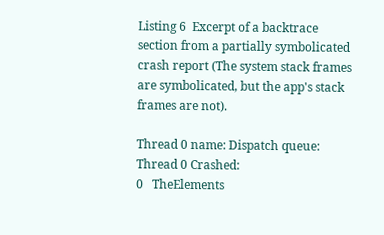Listing 6  Excerpt of a backtrace section from a partially symbolicated crash report (The system stack frames are symbolicated, but the app's stack frames are not).

Thread 0 name: Dispatch queue:
Thread 0 Crashed:
0   TheElements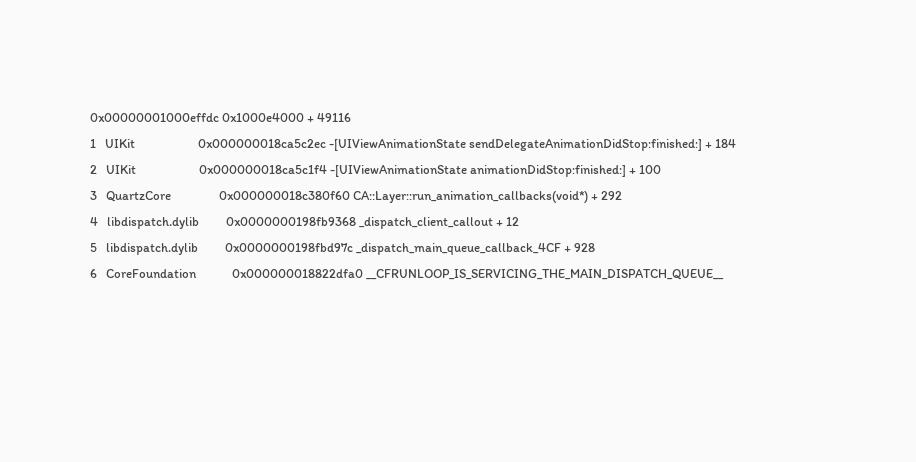0x00000001000effdc 0x1000e4000 + 49116
1   UIKit                     0x000000018ca5c2ec -[UIViewAnimationState sendDelegateAnimationDidStop:finished:] + 184
2   UIKit                     0x000000018ca5c1f4 -[UIViewAnimationState animationDidStop:finished:] + 100
3   QuartzCore                0x000000018c380f60 CA::Layer::run_animation_callbacks(void*) + 292
4   libdispatch.dylib         0x0000000198fb9368 _dispatch_client_callout + 12
5   libdispatch.dylib         0x0000000198fbd97c _dispatch_main_queue_callback_4CF + 928
6   CoreFoundation            0x000000018822dfa0 __CFRUNLOOP_IS_SERVICING_THE_MAIN_DISPATCH_QUEUE__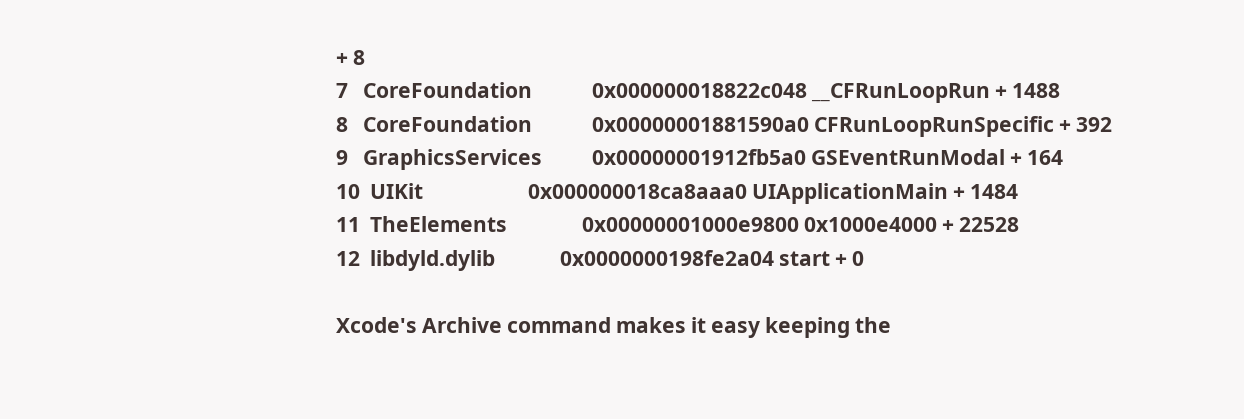+ 8
7   CoreFoundation            0x000000018822c048 __CFRunLoopRun + 1488
8   CoreFoundation            0x00000001881590a0 CFRunLoopRunSpecific + 392
9   GraphicsServices          0x00000001912fb5a0 GSEventRunModal + 164
10  UIKit                     0x000000018ca8aaa0 UIApplicationMain + 1484
11  TheElements               0x00000001000e9800 0x1000e4000 + 22528
12  libdyld.dylib             0x0000000198fe2a04 start + 0

Xcode's Archive command makes it easy keeping the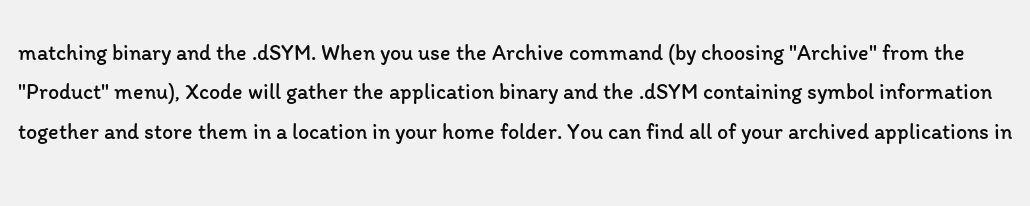matching binary and the .dSYM. When you use the Archive command (by choosing "Archive" from the "Product" menu), Xcode will gather the application binary and the .dSYM containing symbol information together and store them in a location in your home folder. You can find all of your archived applications in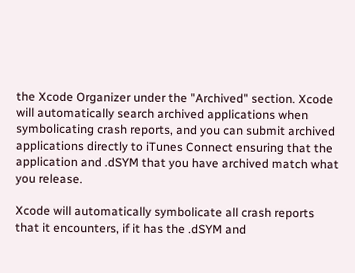the Xcode Organizer under the "Archived" section. Xcode will automatically search archived applications when symbolicating crash reports, and you can submit archived applications directly to iTunes Connect ensuring that the application and .dSYM that you have archived match what you release.

Xcode will automatically symbolicate all crash reports that it encounters, if it has the .dSYM and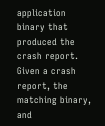application binary that produced the crash report. Given a crash report, the matching binary, and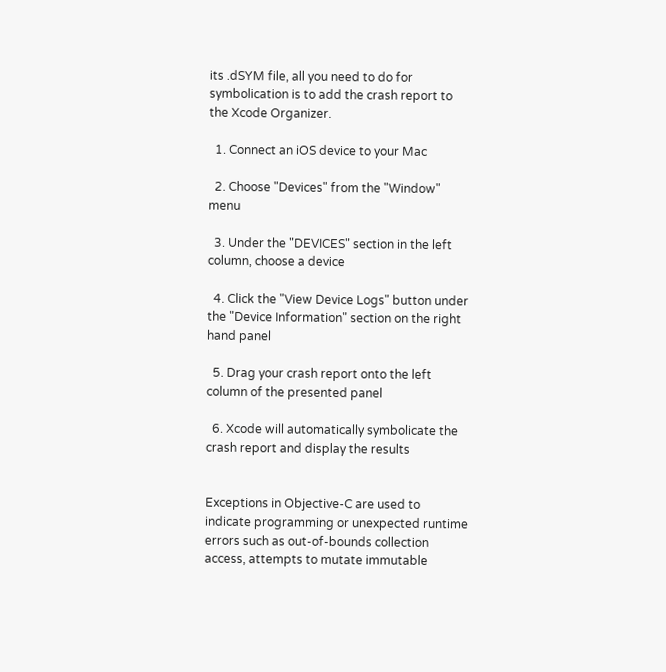its .dSYM file, all you need to do for symbolication is to add the crash report to the Xcode Organizer.

  1. Connect an iOS device to your Mac

  2. Choose "Devices" from the "Window" menu

  3. Under the "DEVICES" section in the left column, choose a device

  4. Click the "View Device Logs" button under the "Device Information" section on the right hand panel

  5. Drag your crash report onto the left column of the presented panel

  6. Xcode will automatically symbolicate the crash report and display the results


Exceptions in Objective-C are used to indicate programming or unexpected runtime errors such as out-of-bounds collection access, attempts to mutate immutable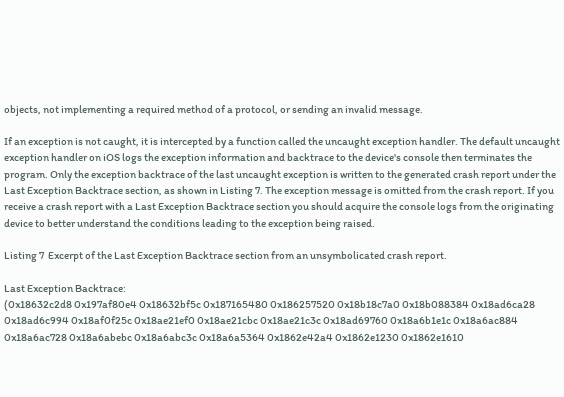objects, not implementing a required method of a protocol, or sending an invalid message.

If an exception is not caught, it is intercepted by a function called the uncaught exception handler. The default uncaught exception handler on iOS logs the exception information and backtrace to the device's console then terminates the program. Only the exception backtrace of the last uncaught exception is written to the generated crash report under the Last Exception Backtrace section, as shown in Listing 7. The exception message is omitted from the crash report. If you receive a crash report with a Last Exception Backtrace section you should acquire the console logs from the originating device to better understand the conditions leading to the exception being raised.

Listing 7  Excerpt of the Last Exception Backtrace section from an unsymbolicated crash report.

Last Exception Backtrace:
(0x18632c2d8 0x197af80e4 0x18632bf5c 0x187165480 0x186257520 0x18b18c7a0 0x18b088384 0x18ad6ca28 0x18ad6c994 0x18af0f25c 0x18ae21ef0 0x18ae21cbc 0x18ae21c3c 0x18ad69760 0x18a6b1e1c 0x18a6ac884 0x18a6ac728 0x18a6abebc 0x18a6abc3c 0x18a6a5364 0x1862e42a4 0x1862e1230 0x1862e1610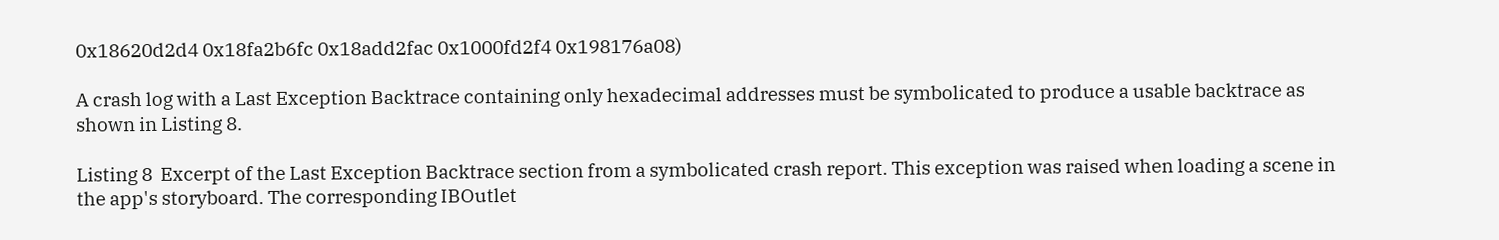0x18620d2d4 0x18fa2b6fc 0x18add2fac 0x1000fd2f4 0x198176a08)

A crash log with a Last Exception Backtrace containing only hexadecimal addresses must be symbolicated to produce a usable backtrace as shown in Listing 8.

Listing 8  Excerpt of the Last Exception Backtrace section from a symbolicated crash report. This exception was raised when loading a scene in the app's storyboard. The corresponding IBOutlet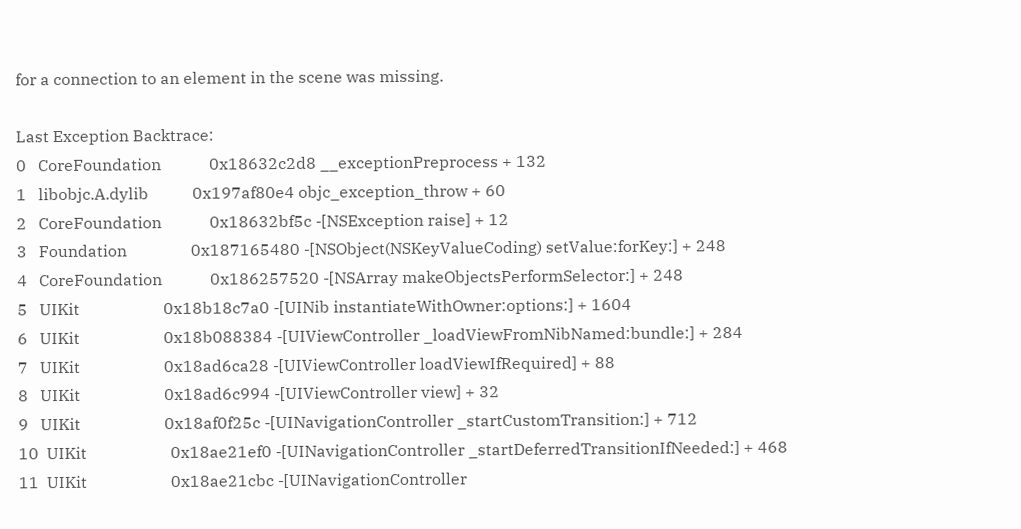for a connection to an element in the scene was missing.

Last Exception Backtrace:
0   CoreFoundation            0x18632c2d8 __exceptionPreprocess + 132
1   libobjc.A.dylib           0x197af80e4 objc_exception_throw + 60
2   CoreFoundation            0x18632bf5c -[NSException raise] + 12
3   Foundation                0x187165480 -[NSObject(NSKeyValueCoding) setValue:forKey:] + 248
4   CoreFoundation            0x186257520 -[NSArray makeObjectsPerformSelector:] + 248
5   UIKit                     0x18b18c7a0 -[UINib instantiateWithOwner:options:] + 1604
6   UIKit                     0x18b088384 -[UIViewController _loadViewFromNibNamed:bundle:] + 284
7   UIKit                     0x18ad6ca28 -[UIViewController loadViewIfRequired] + 88
8   UIKit                     0x18ad6c994 -[UIViewController view] + 32
9   UIKit                     0x18af0f25c -[UINavigationController _startCustomTransition:] + 712
10  UIKit                     0x18ae21ef0 -[UINavigationController _startDeferredTransitionIfNeeded:] + 468
11  UIKit                     0x18ae21cbc -[UINavigationController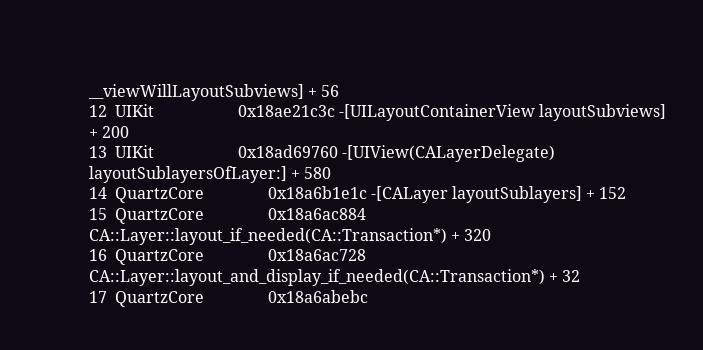__viewWillLayoutSubviews] + 56
12  UIKit                     0x18ae21c3c -[UILayoutContainerView layoutSubviews] + 200
13  UIKit                     0x18ad69760 -[UIView(CALayerDelegate) layoutSublayersOfLayer:] + 580
14  QuartzCore                0x18a6b1e1c -[CALayer layoutSublayers] + 152
15  QuartzCore                0x18a6ac884 CA::Layer::layout_if_needed(CA::Transaction*) + 320
16  QuartzCore                0x18a6ac728 CA::Layer::layout_and_display_if_needed(CA::Transaction*) + 32
17  QuartzCore                0x18a6abebc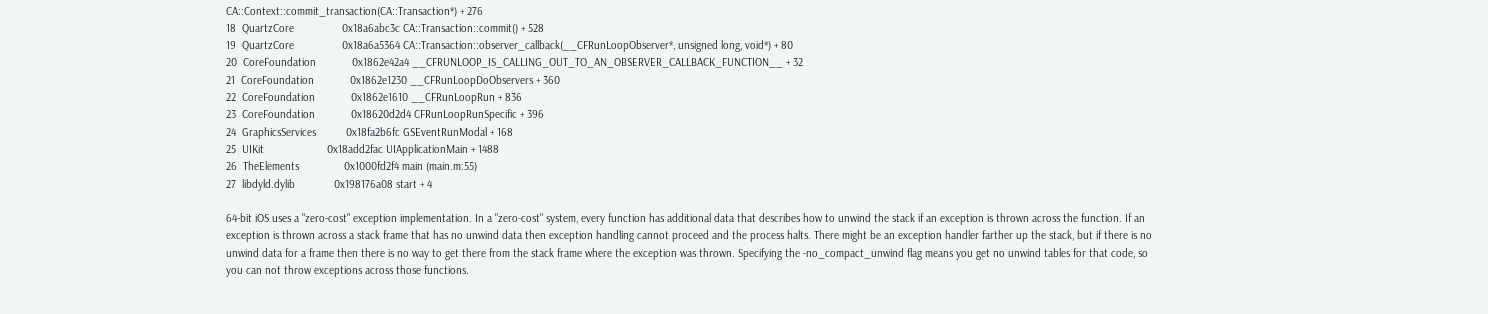CA::Context::commit_transaction(CA::Transaction*) + 276
18  QuartzCore                0x18a6abc3c CA::Transaction::commit() + 528
19  QuartzCore                0x18a6a5364 CA::Transaction::observer_callback(__CFRunLoopObserver*, unsigned long, void*) + 80
20  CoreFoundation            0x1862e42a4 __CFRUNLOOP_IS_CALLING_OUT_TO_AN_OBSERVER_CALLBACK_FUNCTION__ + 32
21  CoreFoundation            0x1862e1230 __CFRunLoopDoObservers + 360
22  CoreFoundation            0x1862e1610 __CFRunLoopRun + 836
23  CoreFoundation            0x18620d2d4 CFRunLoopRunSpecific + 396
24  GraphicsServices          0x18fa2b6fc GSEventRunModal + 168
25  UIKit                     0x18add2fac UIApplicationMain + 1488
26  TheElements               0x1000fd2f4 main (main.m:55)
27  libdyld.dylib             0x198176a08 start + 4

64-bit iOS uses a "zero-cost" exception implementation. In a "zero-cost" system, every function has additional data that describes how to unwind the stack if an exception is thrown across the function. If an exception is thrown across a stack frame that has no unwind data then exception handling cannot proceed and the process halts. There might be an exception handler farther up the stack, but if there is no unwind data for a frame then there is no way to get there from the stack frame where the exception was thrown. Specifying the -no_compact_unwind flag means you get no unwind tables for that code, so you can not throw exceptions across those functions.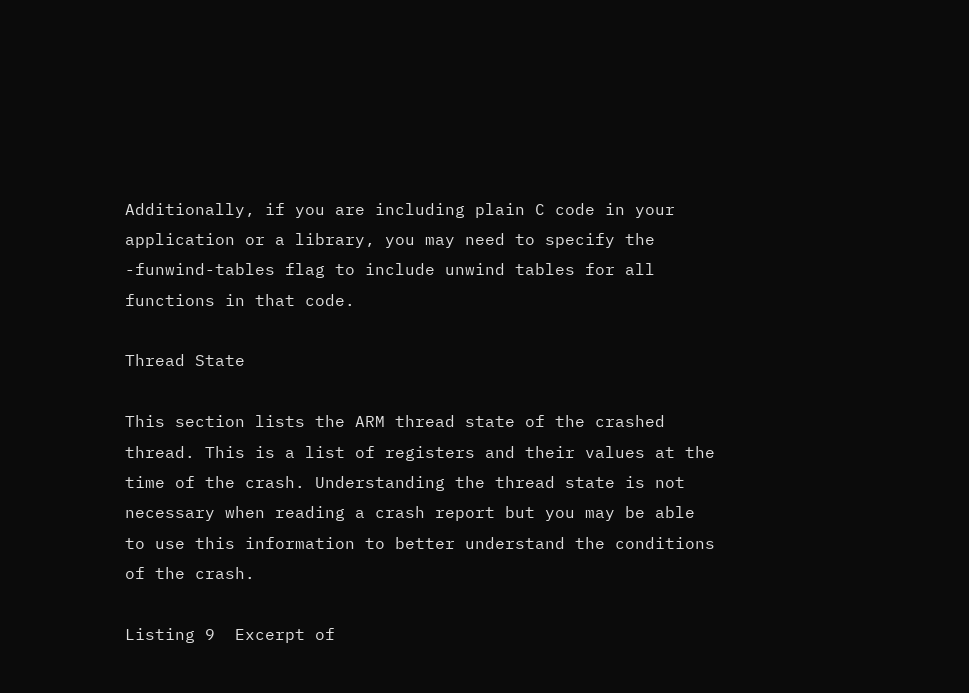Additionally, if you are including plain C code in your application or a library, you may need to specify the -funwind-tables flag to include unwind tables for all functions in that code.

Thread State

This section lists the ARM thread state of the crashed thread. This is a list of registers and their values at the time of the crash. Understanding the thread state is not necessary when reading a crash report but you may be able to use this information to better understand the conditions of the crash.

Listing 9  Excerpt of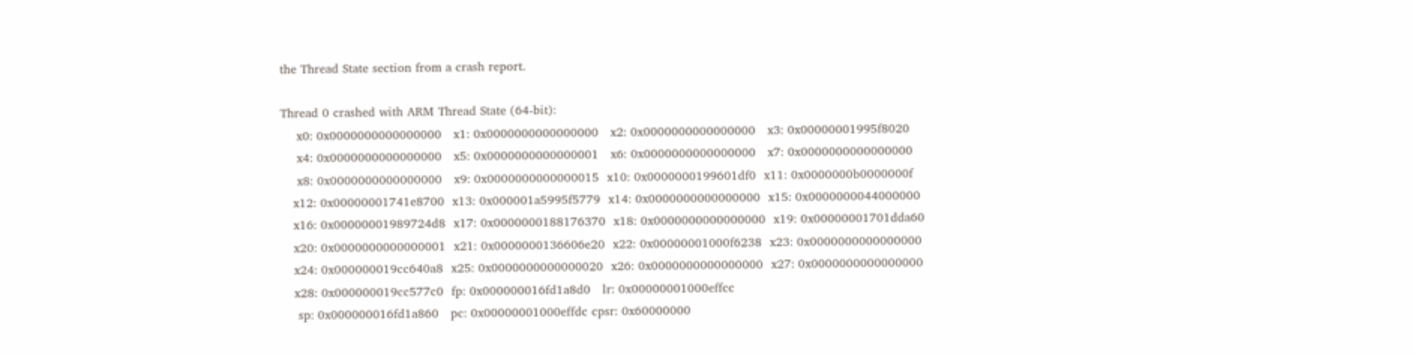the Thread State section from a crash report.

Thread 0 crashed with ARM Thread State (64-bit):
    x0: 0x0000000000000000   x1: 0x0000000000000000   x2: 0x0000000000000000   x3: 0x00000001995f8020
    x4: 0x0000000000000000   x5: 0x0000000000000001   x6: 0x0000000000000000   x7: 0x0000000000000000
    x8: 0x0000000000000000   x9: 0x0000000000000015  x10: 0x0000000199601df0  x11: 0x0000000b0000000f
   x12: 0x00000001741e8700  x13: 0x000001a5995f5779  x14: 0x0000000000000000  x15: 0x0000000044000000
   x16: 0x00000001989724d8  x17: 0x0000000188176370  x18: 0x0000000000000000  x19: 0x00000001701dda60
   x20: 0x0000000000000001  x21: 0x0000000136606e20  x22: 0x00000001000f6238  x23: 0x0000000000000000
   x24: 0x000000019cc640a8  x25: 0x0000000000000020  x26: 0x0000000000000000  x27: 0x0000000000000000
   x28: 0x000000019cc577c0  fp: 0x000000016fd1a8d0   lr: 0x00000001000effcc
    sp: 0x000000016fd1a860   pc: 0x00000001000effdc cpsr: 0x60000000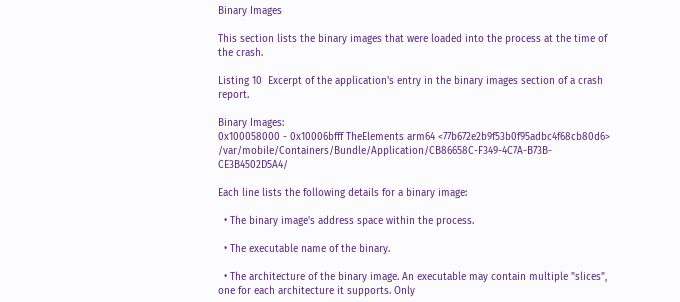Binary Images

This section lists the binary images that were loaded into the process at the time of the crash.

Listing 10  Excerpt of the application's entry in the binary images section of a crash report.

Binary Images:
0x100058000 - 0x10006bfff TheElements arm64 <77b672e2b9f53b0f95adbc4f68cb80d6> /var/mobile/Containers/Bundle/Application/CB86658C-F349-4C7A-B73B-CE3B4502D5A4/

Each line lists the following details for a binary image:

  • The binary image's address space within the process.

  • The executable name of the binary.

  • The architecture of the binary image. An executable may contain multiple "slices", one for each architecture it supports. Only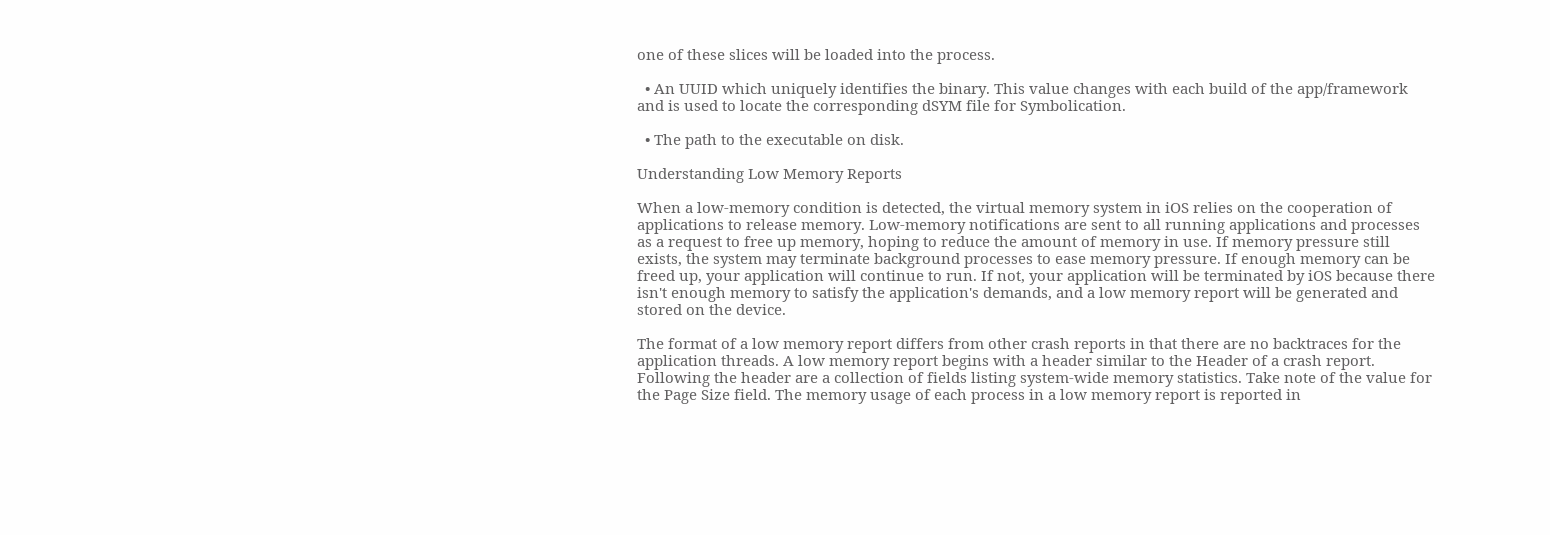one of these slices will be loaded into the process.

  • An UUID which uniquely identifies the binary. This value changes with each build of the app/framework and is used to locate the corresponding dSYM file for Symbolication.

  • The path to the executable on disk.

Understanding Low Memory Reports

When a low-memory condition is detected, the virtual memory system in iOS relies on the cooperation of applications to release memory. Low-memory notifications are sent to all running applications and processes as a request to free up memory, hoping to reduce the amount of memory in use. If memory pressure still exists, the system may terminate background processes to ease memory pressure. If enough memory can be freed up, your application will continue to run. If not, your application will be terminated by iOS because there isn't enough memory to satisfy the application's demands, and a low memory report will be generated and stored on the device.

The format of a low memory report differs from other crash reports in that there are no backtraces for the application threads. A low memory report begins with a header similar to the Header of a crash report. Following the header are a collection of fields listing system-wide memory statistics. Take note of the value for the Page Size field. The memory usage of each process in a low memory report is reported in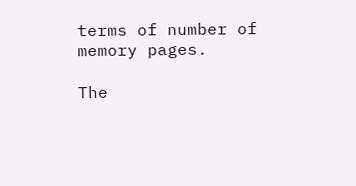terms of number of memory pages.

The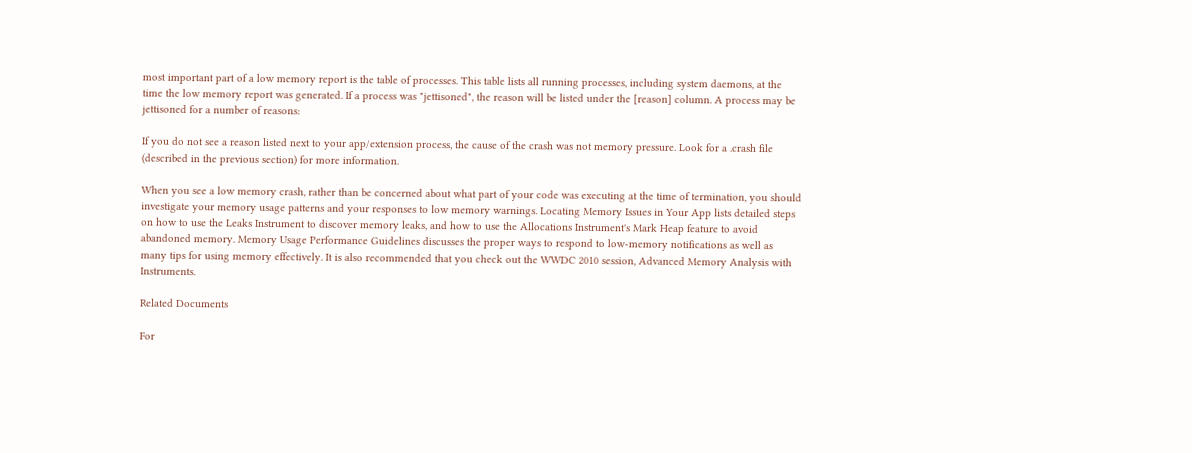most important part of a low memory report is the table of processes. This table lists all running processes, including system daemons, at the time the low memory report was generated. If a process was "jettisoned", the reason will be listed under the [reason] column. A process may be jettisoned for a number of reasons:

If you do not see a reason listed next to your app/extension process, the cause of the crash was not memory pressure. Look for a .crash file (described in the previous section) for more information.

When you see a low memory crash, rather than be concerned about what part of your code was executing at the time of termination, you should investigate your memory usage patterns and your responses to low memory warnings. Locating Memory Issues in Your App lists detailed steps on how to use the Leaks Instrument to discover memory leaks, and how to use the Allocations Instrument's Mark Heap feature to avoid abandoned memory. Memory Usage Performance Guidelines discusses the proper ways to respond to low-memory notifications as well as many tips for using memory effectively. It is also recommended that you check out the WWDC 2010 session, Advanced Memory Analysis with Instruments.

Related Documents

For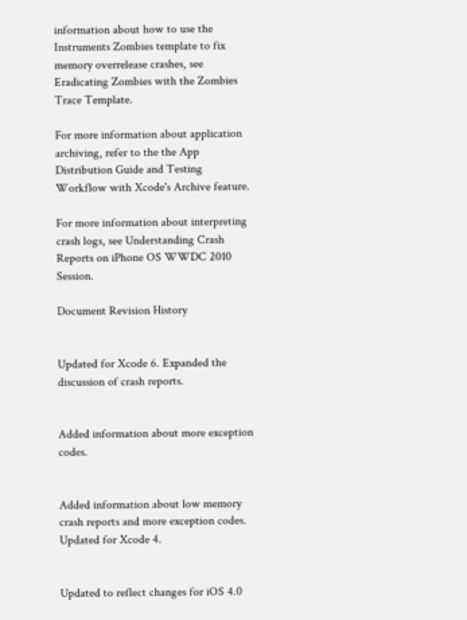information about how to use the Instruments Zombies template to fix memory overrelease crashes, see Eradicating Zombies with the Zombies Trace Template.

For more information about application archiving, refer to the the App Distribution Guide and Testing Workflow with Xcode's Archive feature.

For more information about interpreting crash logs, see Understanding Crash Reports on iPhone OS WWDC 2010 Session.

Document Revision History


Updated for Xcode 6. Expanded the discussion of crash reports.


Added information about more exception codes.


Added information about low memory crash reports and more exception codes. Updated for Xcode 4.


Updated to reflect changes for iOS 4.0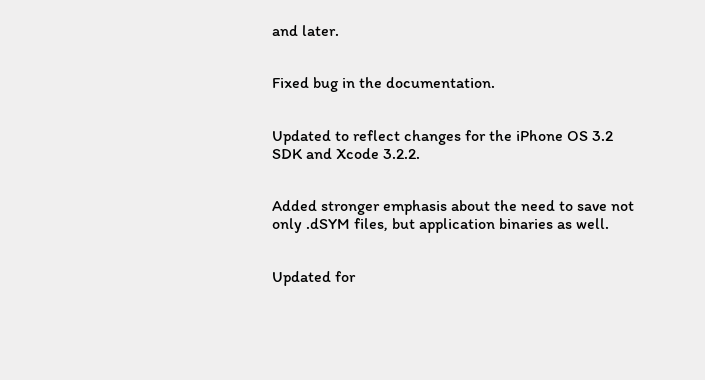and later.


Fixed bug in the documentation.


Updated to reflect changes for the iPhone OS 3.2 SDK and Xcode 3.2.2.


Added stronger emphasis about the need to save not only .dSYM files, but application binaries as well.


Updated for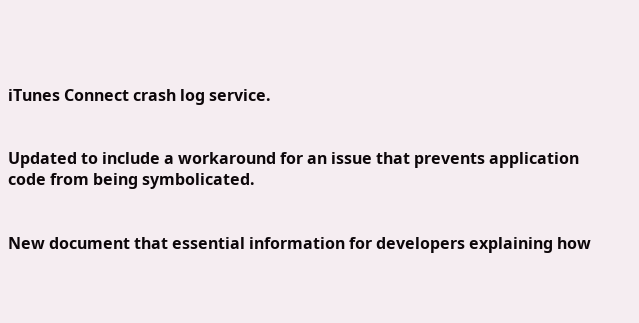iTunes Connect crash log service.


Updated to include a workaround for an issue that prevents application code from being symbolicated.


New document that essential information for developers explaining how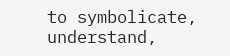to symbolicate, understand,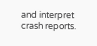and interpret crash reports.